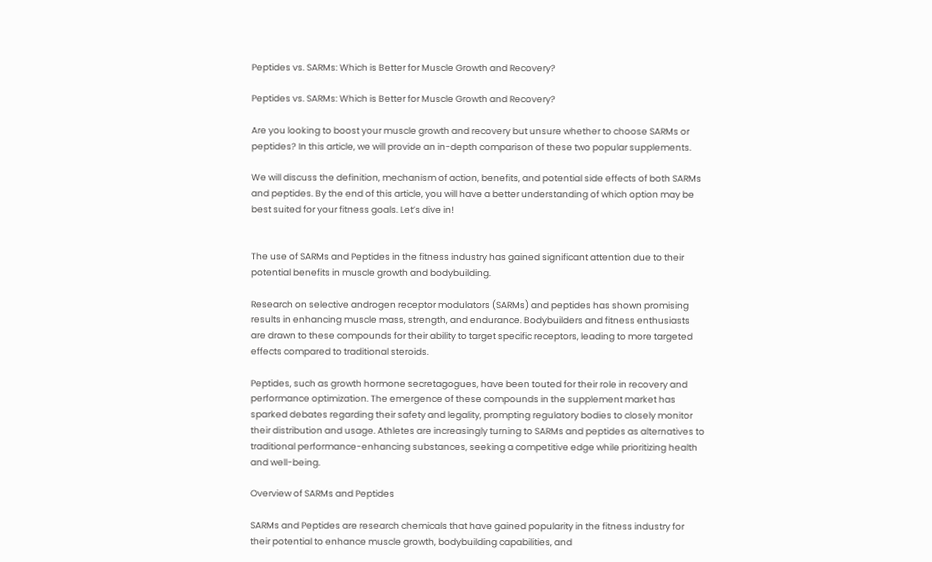Peptides vs. SARMs: Which is Better for Muscle Growth and Recovery?

Peptides vs. SARMs: Which is Better for Muscle Growth and Recovery?

Are you looking to boost your muscle growth and recovery but unsure whether to choose SARMs or peptides? In this article, we will provide an in-depth comparison of these two popular supplements.

We will discuss the definition, mechanism of action, benefits, and potential side effects of both SARMs and peptides. By the end of this article, you will have a better understanding of which option may be best suited for your fitness goals. Let’s dive in!


The use of SARMs and Peptides in the fitness industry has gained significant attention due to their potential benefits in muscle growth and bodybuilding.

Research on selective androgen receptor modulators (SARMs) and peptides has shown promising results in enhancing muscle mass, strength, and endurance. Bodybuilders and fitness enthusiasts are drawn to these compounds for their ability to target specific receptors, leading to more targeted effects compared to traditional steroids.

Peptides, such as growth hormone secretagogues, have been touted for their role in recovery and performance optimization. The emergence of these compounds in the supplement market has sparked debates regarding their safety and legality, prompting regulatory bodies to closely monitor their distribution and usage. Athletes are increasingly turning to SARMs and peptides as alternatives to traditional performance-enhancing substances, seeking a competitive edge while prioritizing health and well-being.

Overview of SARMs and Peptides

SARMs and Peptides are research chemicals that have gained popularity in the fitness industry for their potential to enhance muscle growth, bodybuilding capabilities, and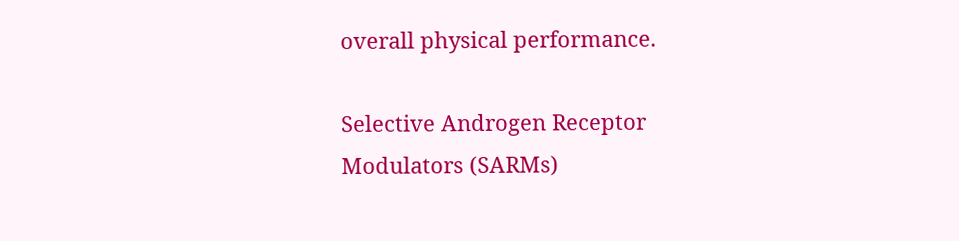overall physical performance.

Selective Androgen Receptor Modulators (SARMs)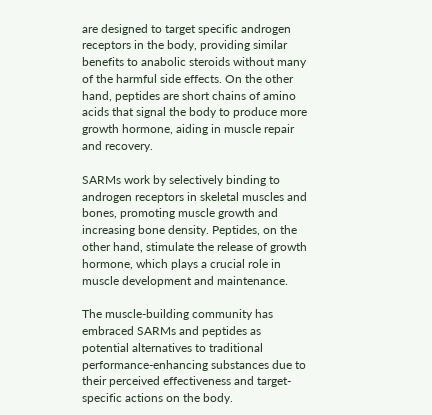are designed to target specific androgen receptors in the body, providing similar benefits to anabolic steroids without many of the harmful side effects. On the other hand, peptides are short chains of amino acids that signal the body to produce more growth hormone, aiding in muscle repair and recovery.

SARMs work by selectively binding to androgen receptors in skeletal muscles and bones, promoting muscle growth and increasing bone density. Peptides, on the other hand, stimulate the release of growth hormone, which plays a crucial role in muscle development and maintenance.

The muscle-building community has embraced SARMs and peptides as potential alternatives to traditional performance-enhancing substances due to their perceived effectiveness and target-specific actions on the body.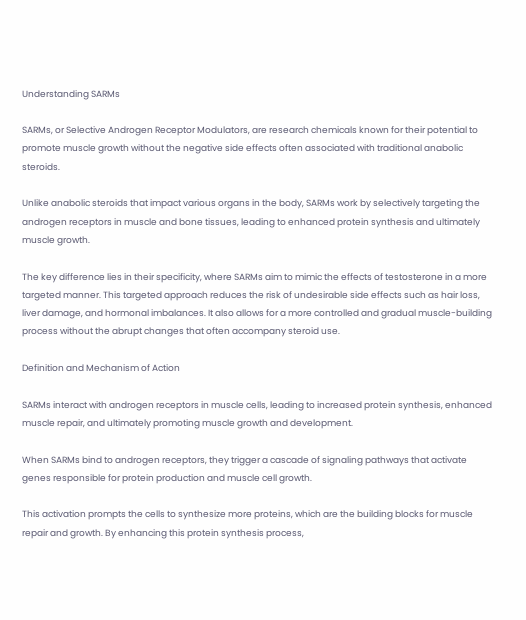Understanding SARMs

SARMs, or Selective Androgen Receptor Modulators, are research chemicals known for their potential to promote muscle growth without the negative side effects often associated with traditional anabolic steroids.

Unlike anabolic steroids that impact various organs in the body, SARMs work by selectively targeting the androgen receptors in muscle and bone tissues, leading to enhanced protein synthesis and ultimately muscle growth.

The key difference lies in their specificity, where SARMs aim to mimic the effects of testosterone in a more targeted manner. This targeted approach reduces the risk of undesirable side effects such as hair loss, liver damage, and hormonal imbalances. It also allows for a more controlled and gradual muscle-building process without the abrupt changes that often accompany steroid use.

Definition and Mechanism of Action

SARMs interact with androgen receptors in muscle cells, leading to increased protein synthesis, enhanced muscle repair, and ultimately promoting muscle growth and development.

When SARMs bind to androgen receptors, they trigger a cascade of signaling pathways that activate genes responsible for protein production and muscle cell growth.

This activation prompts the cells to synthesize more proteins, which are the building blocks for muscle repair and growth. By enhancing this protein synthesis process,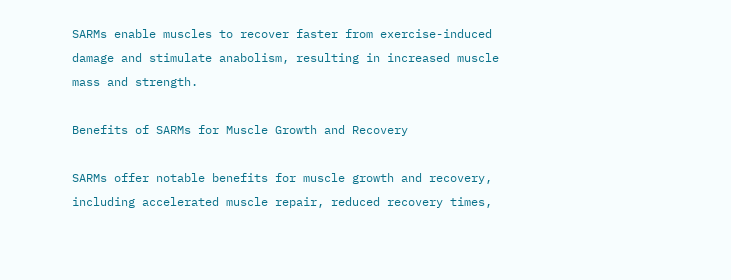SARMs enable muscles to recover faster from exercise-induced damage and stimulate anabolism, resulting in increased muscle mass and strength.

Benefits of SARMs for Muscle Growth and Recovery

SARMs offer notable benefits for muscle growth and recovery, including accelerated muscle repair, reduced recovery times,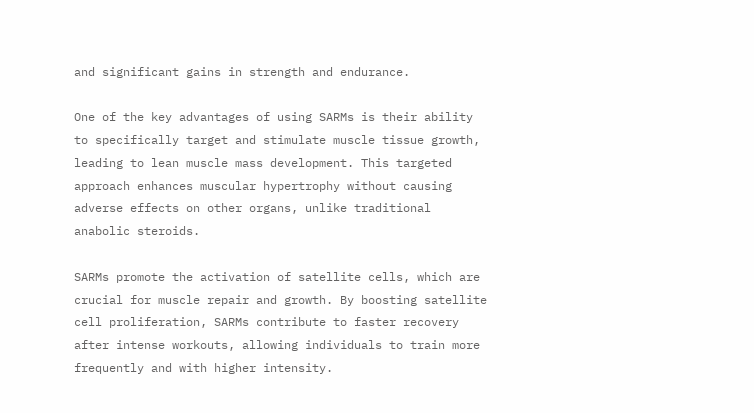and significant gains in strength and endurance.

One of the key advantages of using SARMs is their ability to specifically target and stimulate muscle tissue growth, leading to lean muscle mass development. This targeted approach enhances muscular hypertrophy without causing adverse effects on other organs, unlike traditional anabolic steroids.

SARMs promote the activation of satellite cells, which are crucial for muscle repair and growth. By boosting satellite cell proliferation, SARMs contribute to faster recovery after intense workouts, allowing individuals to train more frequently and with higher intensity.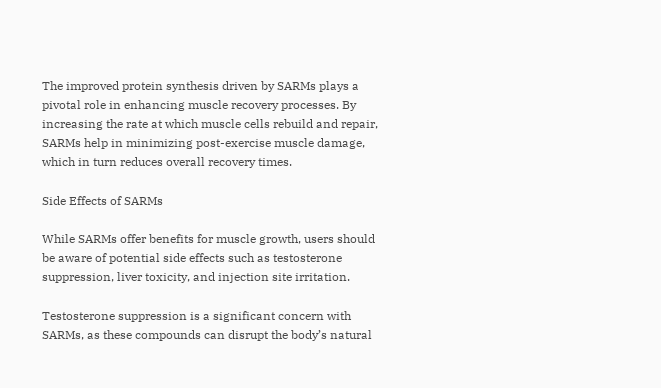The improved protein synthesis driven by SARMs plays a pivotal role in enhancing muscle recovery processes. By increasing the rate at which muscle cells rebuild and repair, SARMs help in minimizing post-exercise muscle damage, which in turn reduces overall recovery times.

Side Effects of SARMs

While SARMs offer benefits for muscle growth, users should be aware of potential side effects such as testosterone suppression, liver toxicity, and injection site irritation.

Testosterone suppression is a significant concern with SARMs, as these compounds can disrupt the body’s natural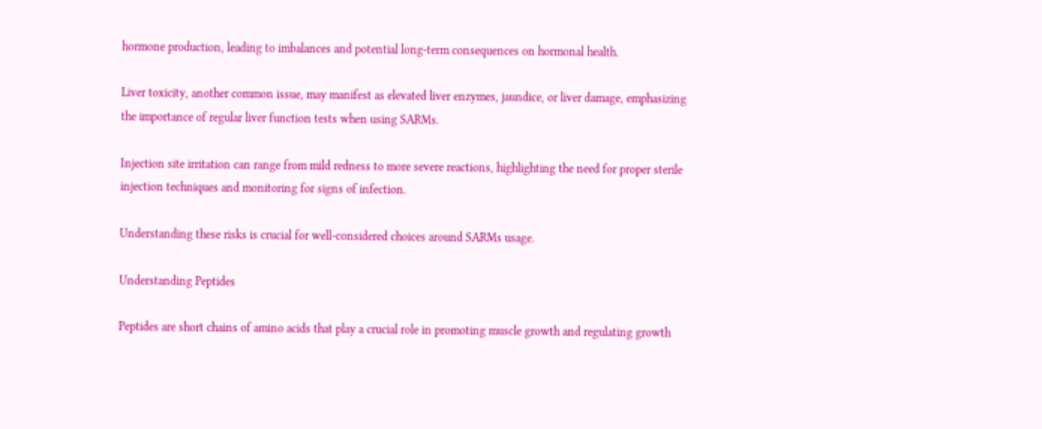hormone production, leading to imbalances and potential long-term consequences on hormonal health.

Liver toxicity, another common issue, may manifest as elevated liver enzymes, jaundice, or liver damage, emphasizing the importance of regular liver function tests when using SARMs.

Injection site irritation can range from mild redness to more severe reactions, highlighting the need for proper sterile injection techniques and monitoring for signs of infection.

Understanding these risks is crucial for well-considered choices around SARMs usage.

Understanding Peptides

Peptides are short chains of amino acids that play a crucial role in promoting muscle growth and regulating growth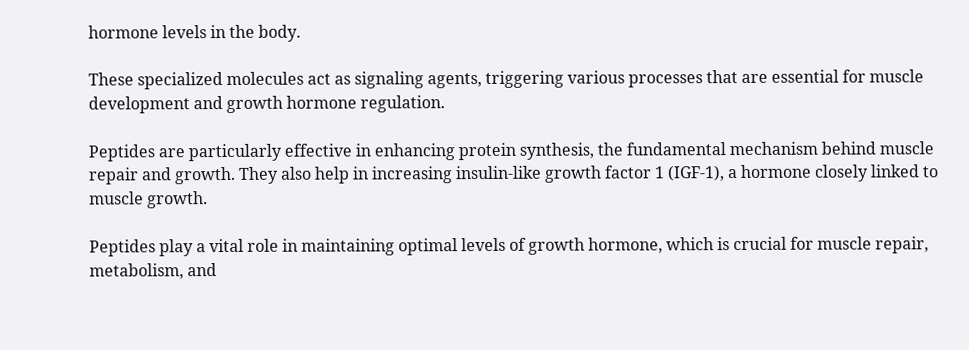hormone levels in the body.

These specialized molecules act as signaling agents, triggering various processes that are essential for muscle development and growth hormone regulation.

Peptides are particularly effective in enhancing protein synthesis, the fundamental mechanism behind muscle repair and growth. They also help in increasing insulin-like growth factor 1 (IGF-1), a hormone closely linked to muscle growth.

Peptides play a vital role in maintaining optimal levels of growth hormone, which is crucial for muscle repair, metabolism, and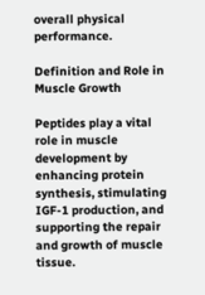overall physical performance.

Definition and Role in Muscle Growth

Peptides play a vital role in muscle development by enhancing protein synthesis, stimulating IGF-1 production, and supporting the repair and growth of muscle tissue.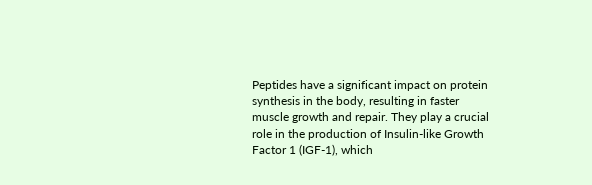Peptides have a significant impact on protein synthesis in the body, resulting in faster muscle growth and repair. They play a crucial role in the production of Insulin-like Growth Factor 1 (IGF-1), which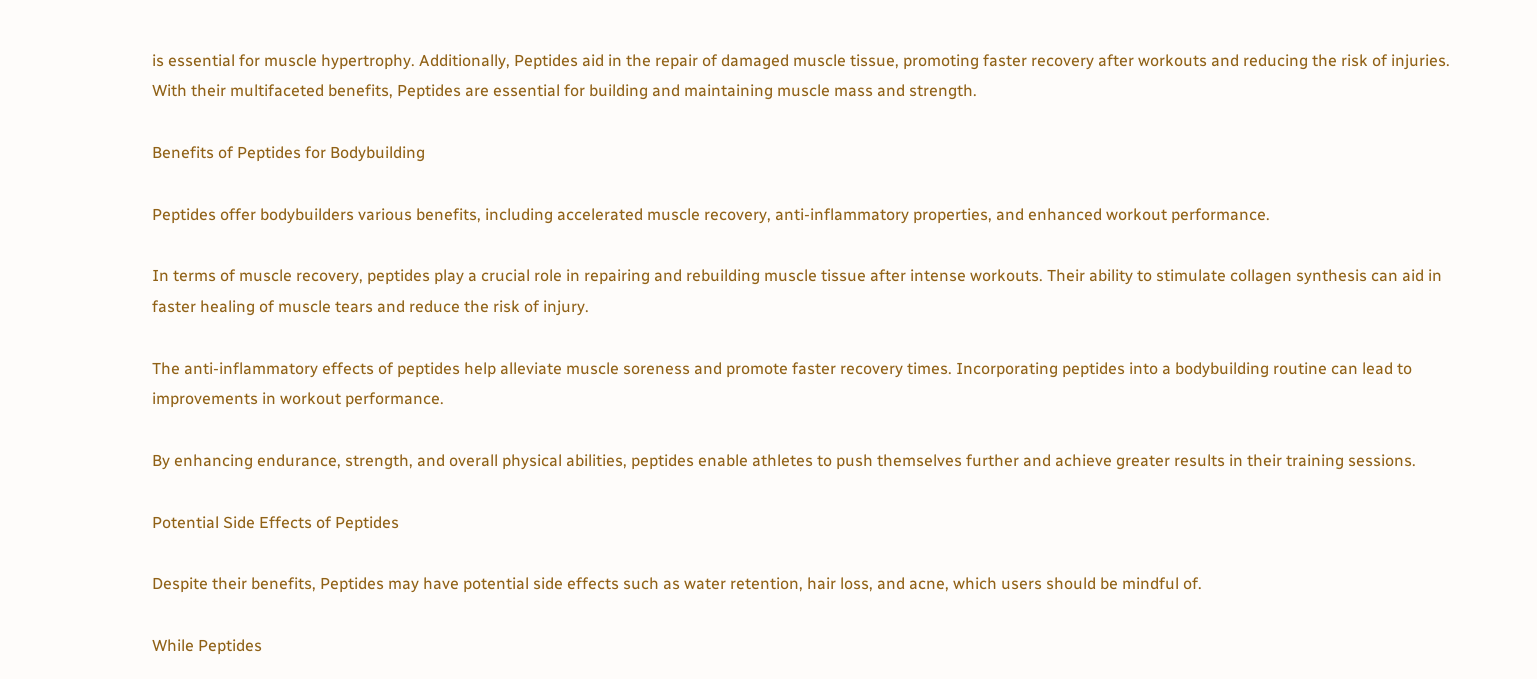is essential for muscle hypertrophy. Additionally, Peptides aid in the repair of damaged muscle tissue, promoting faster recovery after workouts and reducing the risk of injuries. With their multifaceted benefits, Peptides are essential for building and maintaining muscle mass and strength.

Benefits of Peptides for Bodybuilding

Peptides offer bodybuilders various benefits, including accelerated muscle recovery, anti-inflammatory properties, and enhanced workout performance.

In terms of muscle recovery, peptides play a crucial role in repairing and rebuilding muscle tissue after intense workouts. Their ability to stimulate collagen synthesis can aid in faster healing of muscle tears and reduce the risk of injury.

The anti-inflammatory effects of peptides help alleviate muscle soreness and promote faster recovery times. Incorporating peptides into a bodybuilding routine can lead to improvements in workout performance.

By enhancing endurance, strength, and overall physical abilities, peptides enable athletes to push themselves further and achieve greater results in their training sessions.

Potential Side Effects of Peptides

Despite their benefits, Peptides may have potential side effects such as water retention, hair loss, and acne, which users should be mindful of.

While Peptides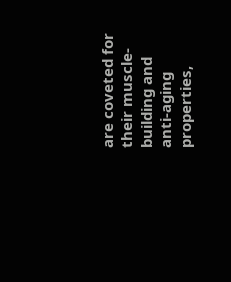are coveted for their muscle-building and anti-aging properties,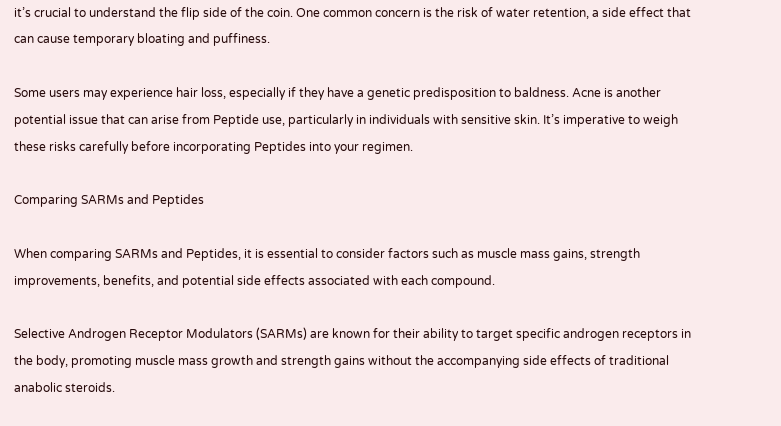it’s crucial to understand the flip side of the coin. One common concern is the risk of water retention, a side effect that can cause temporary bloating and puffiness.

Some users may experience hair loss, especially if they have a genetic predisposition to baldness. Acne is another potential issue that can arise from Peptide use, particularly in individuals with sensitive skin. It’s imperative to weigh these risks carefully before incorporating Peptides into your regimen.

Comparing SARMs and Peptides

When comparing SARMs and Peptides, it is essential to consider factors such as muscle mass gains, strength improvements, benefits, and potential side effects associated with each compound.

Selective Androgen Receptor Modulators (SARMs) are known for their ability to target specific androgen receptors in the body, promoting muscle mass growth and strength gains without the accompanying side effects of traditional anabolic steroids.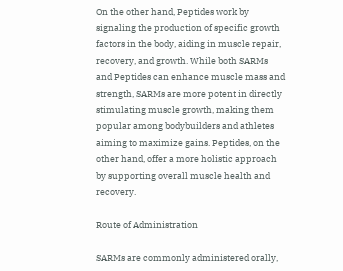On the other hand, Peptides work by signaling the production of specific growth factors in the body, aiding in muscle repair, recovery, and growth. While both SARMs and Peptides can enhance muscle mass and strength, SARMs are more potent in directly stimulating muscle growth, making them popular among bodybuilders and athletes aiming to maximize gains. Peptides, on the other hand, offer a more holistic approach by supporting overall muscle health and recovery.

Route of Administration

SARMs are commonly administered orally,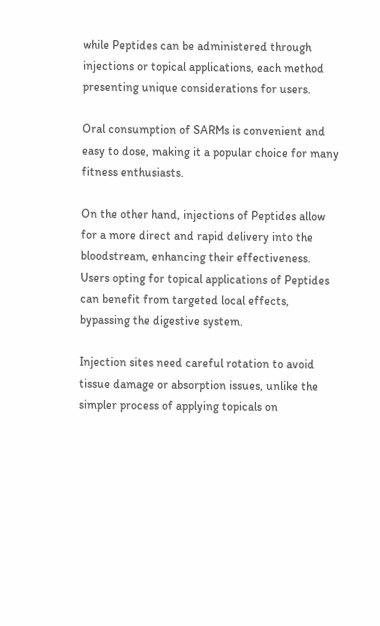while Peptides can be administered through injections or topical applications, each method presenting unique considerations for users.

Oral consumption of SARMs is convenient and easy to dose, making it a popular choice for many fitness enthusiasts.

On the other hand, injections of Peptides allow for a more direct and rapid delivery into the bloodstream, enhancing their effectiveness. Users opting for topical applications of Peptides can benefit from targeted local effects, bypassing the digestive system.

Injection sites need careful rotation to avoid tissue damage or absorption issues, unlike the simpler process of applying topicals on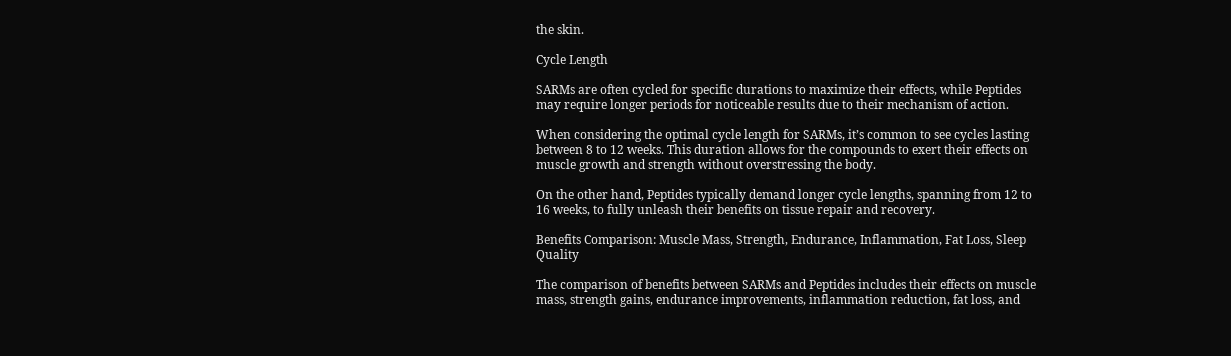the skin.

Cycle Length

SARMs are often cycled for specific durations to maximize their effects, while Peptides may require longer periods for noticeable results due to their mechanism of action.

When considering the optimal cycle length for SARMs, it’s common to see cycles lasting between 8 to 12 weeks. This duration allows for the compounds to exert their effects on muscle growth and strength without overstressing the body.

On the other hand, Peptides typically demand longer cycle lengths, spanning from 12 to 16 weeks, to fully unleash their benefits on tissue repair and recovery.

Benefits Comparison: Muscle Mass, Strength, Endurance, Inflammation, Fat Loss, Sleep Quality

The comparison of benefits between SARMs and Peptides includes their effects on muscle mass, strength gains, endurance improvements, inflammation reduction, fat loss, and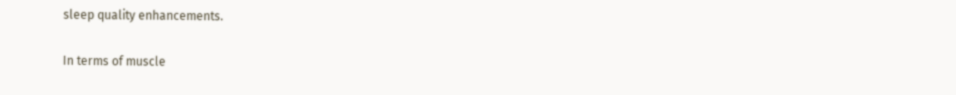sleep quality enhancements.

In terms of muscle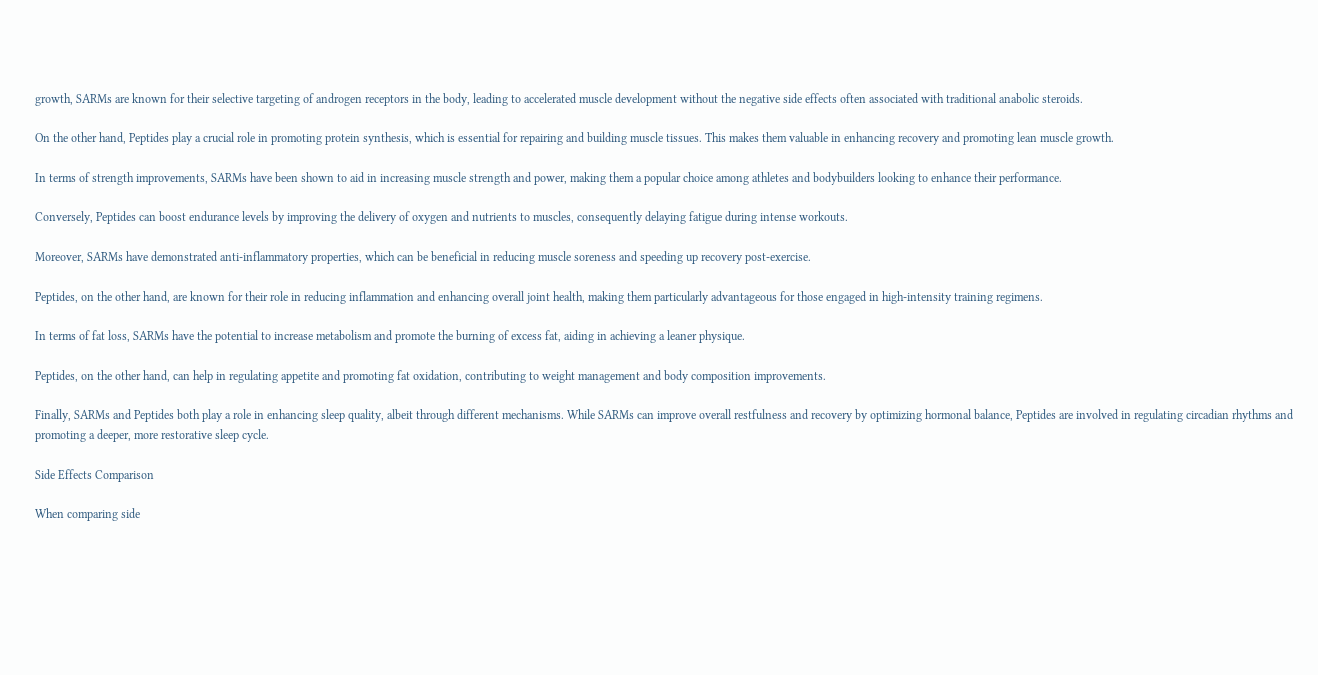growth, SARMs are known for their selective targeting of androgen receptors in the body, leading to accelerated muscle development without the negative side effects often associated with traditional anabolic steroids.

On the other hand, Peptides play a crucial role in promoting protein synthesis, which is essential for repairing and building muscle tissues. This makes them valuable in enhancing recovery and promoting lean muscle growth.

In terms of strength improvements, SARMs have been shown to aid in increasing muscle strength and power, making them a popular choice among athletes and bodybuilders looking to enhance their performance.

Conversely, Peptides can boost endurance levels by improving the delivery of oxygen and nutrients to muscles, consequently delaying fatigue during intense workouts.

Moreover, SARMs have demonstrated anti-inflammatory properties, which can be beneficial in reducing muscle soreness and speeding up recovery post-exercise.

Peptides, on the other hand, are known for their role in reducing inflammation and enhancing overall joint health, making them particularly advantageous for those engaged in high-intensity training regimens.

In terms of fat loss, SARMs have the potential to increase metabolism and promote the burning of excess fat, aiding in achieving a leaner physique.

Peptides, on the other hand, can help in regulating appetite and promoting fat oxidation, contributing to weight management and body composition improvements.

Finally, SARMs and Peptides both play a role in enhancing sleep quality, albeit through different mechanisms. While SARMs can improve overall restfulness and recovery by optimizing hormonal balance, Peptides are involved in regulating circadian rhythms and promoting a deeper, more restorative sleep cycle.

Side Effects Comparison

When comparing side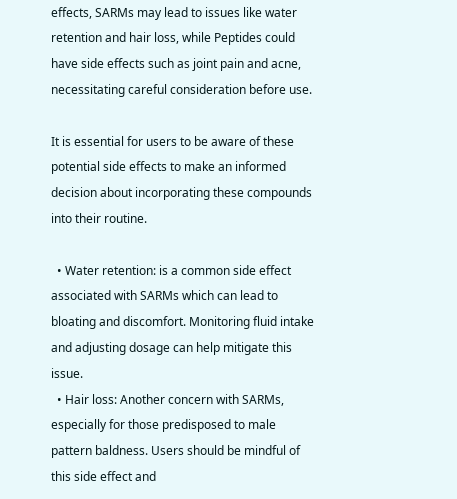effects, SARMs may lead to issues like water retention and hair loss, while Peptides could have side effects such as joint pain and acne, necessitating careful consideration before use.

It is essential for users to be aware of these potential side effects to make an informed decision about incorporating these compounds into their routine.

  • Water retention: is a common side effect associated with SARMs which can lead to bloating and discomfort. Monitoring fluid intake and adjusting dosage can help mitigate this issue.
  • Hair loss: Another concern with SARMs, especially for those predisposed to male pattern baldness. Users should be mindful of this side effect and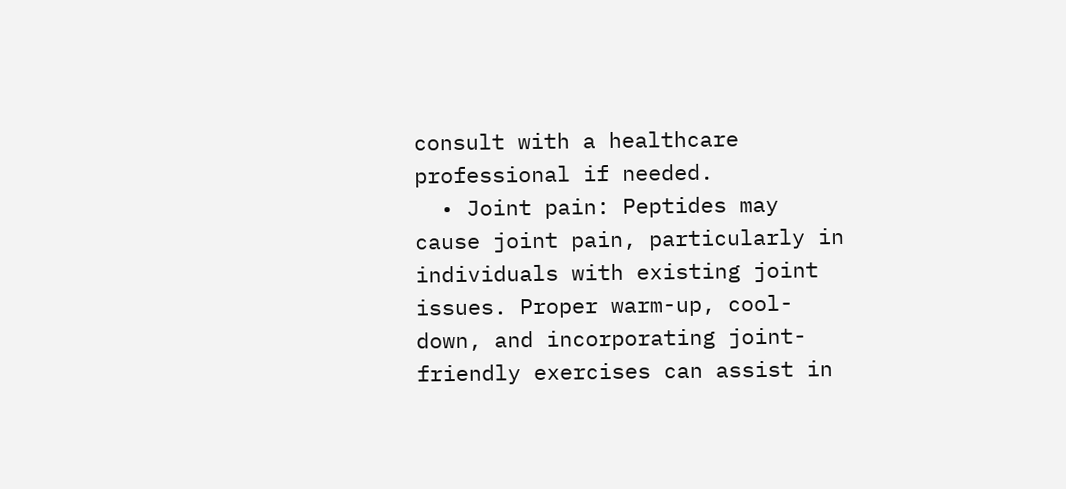consult with a healthcare professional if needed.
  • Joint pain: Peptides may cause joint pain, particularly in individuals with existing joint issues. Proper warm-up, cool-down, and incorporating joint-friendly exercises can assist in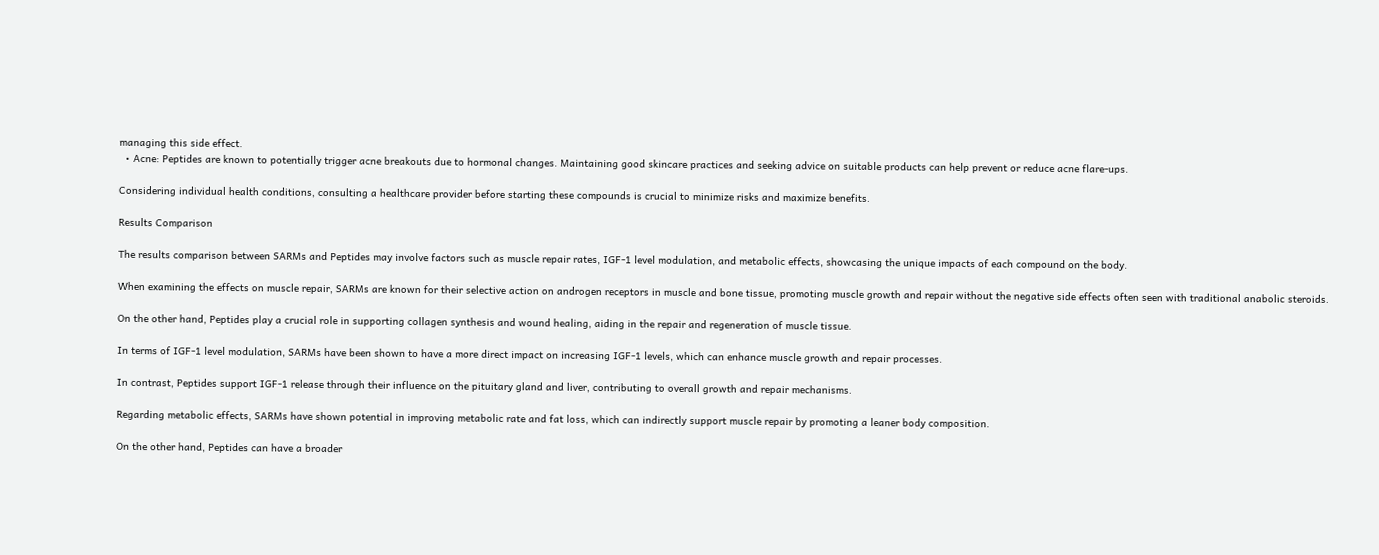managing this side effect.
  • Acne: Peptides are known to potentially trigger acne breakouts due to hormonal changes. Maintaining good skincare practices and seeking advice on suitable products can help prevent or reduce acne flare-ups.

Considering individual health conditions, consulting a healthcare provider before starting these compounds is crucial to minimize risks and maximize benefits.

Results Comparison

The results comparison between SARMs and Peptides may involve factors such as muscle repair rates, IGF-1 level modulation, and metabolic effects, showcasing the unique impacts of each compound on the body.

When examining the effects on muscle repair, SARMs are known for their selective action on androgen receptors in muscle and bone tissue, promoting muscle growth and repair without the negative side effects often seen with traditional anabolic steroids.

On the other hand, Peptides play a crucial role in supporting collagen synthesis and wound healing, aiding in the repair and regeneration of muscle tissue.

In terms of IGF-1 level modulation, SARMs have been shown to have a more direct impact on increasing IGF-1 levels, which can enhance muscle growth and repair processes.

In contrast, Peptides support IGF-1 release through their influence on the pituitary gland and liver, contributing to overall growth and repair mechanisms.

Regarding metabolic effects, SARMs have shown potential in improving metabolic rate and fat loss, which can indirectly support muscle repair by promoting a leaner body composition.

On the other hand, Peptides can have a broader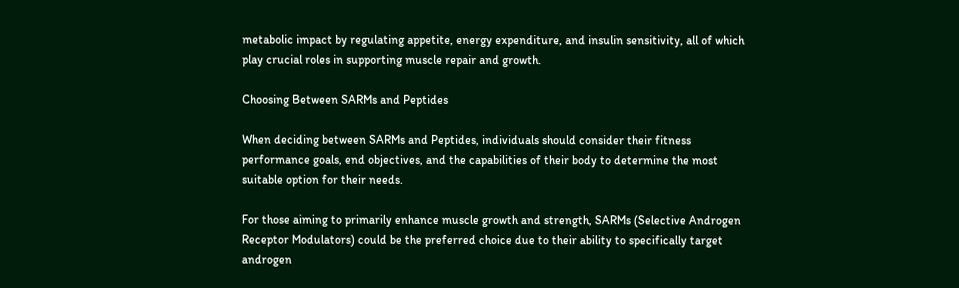metabolic impact by regulating appetite, energy expenditure, and insulin sensitivity, all of which play crucial roles in supporting muscle repair and growth.

Choosing Between SARMs and Peptides

When deciding between SARMs and Peptides, individuals should consider their fitness performance goals, end objectives, and the capabilities of their body to determine the most suitable option for their needs.

For those aiming to primarily enhance muscle growth and strength, SARMs (Selective Androgen Receptor Modulators) could be the preferred choice due to their ability to specifically target androgen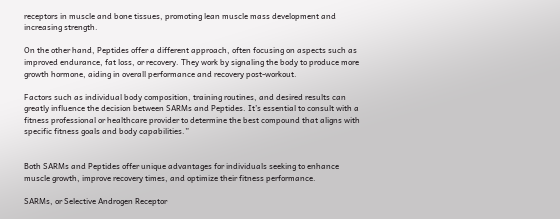receptors in muscle and bone tissues, promoting lean muscle mass development and increasing strength.

On the other hand, Peptides offer a different approach, often focusing on aspects such as improved endurance, fat loss, or recovery. They work by signaling the body to produce more growth hormone, aiding in overall performance and recovery post-workout.

Factors such as individual body composition, training routines, and desired results can greatly influence the decision between SARMs and Peptides. It’s essential to consult with a fitness professional or healthcare provider to determine the best compound that aligns with specific fitness goals and body capabilities.”


Both SARMs and Peptides offer unique advantages for individuals seeking to enhance muscle growth, improve recovery times, and optimize their fitness performance.

SARMs, or Selective Androgen Receptor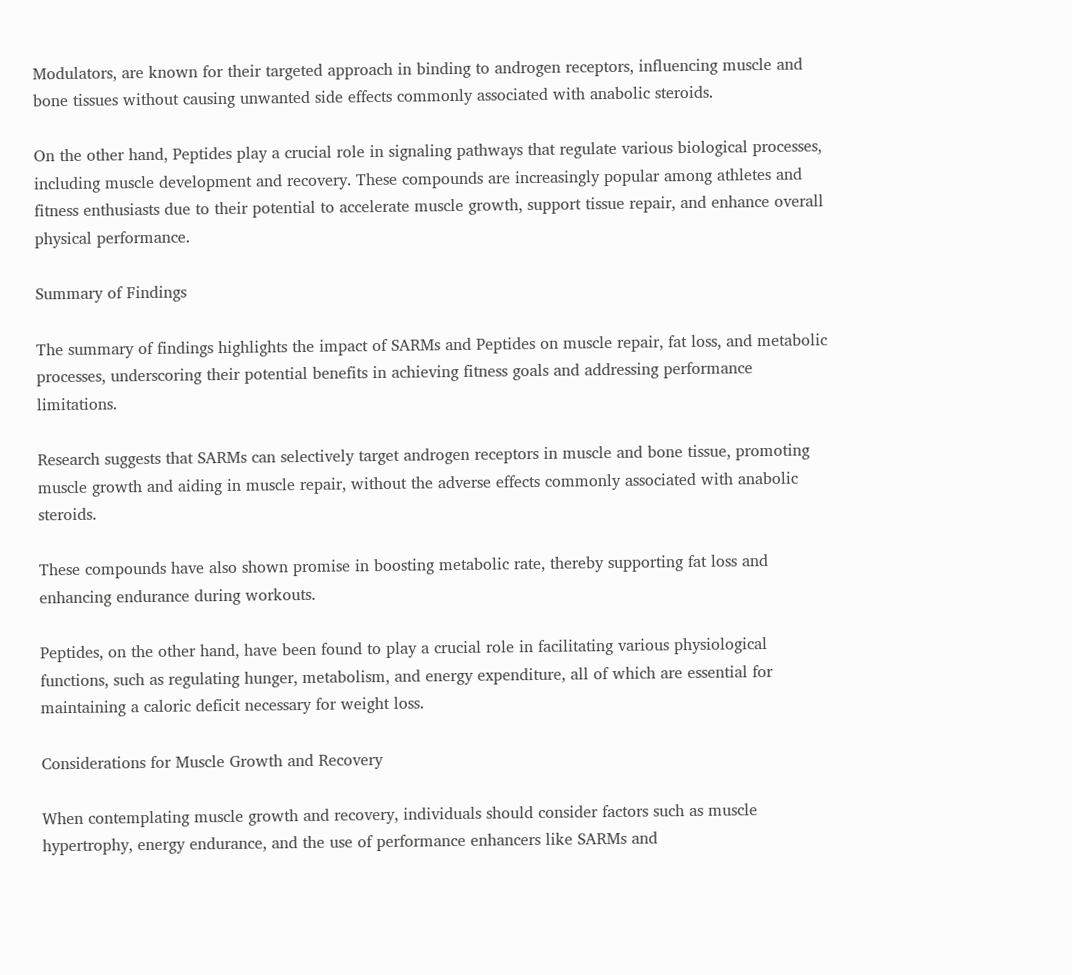Modulators, are known for their targeted approach in binding to androgen receptors, influencing muscle and bone tissues without causing unwanted side effects commonly associated with anabolic steroids.

On the other hand, Peptides play a crucial role in signaling pathways that regulate various biological processes, including muscle development and recovery. These compounds are increasingly popular among athletes and fitness enthusiasts due to their potential to accelerate muscle growth, support tissue repair, and enhance overall physical performance.

Summary of Findings

The summary of findings highlights the impact of SARMs and Peptides on muscle repair, fat loss, and metabolic processes, underscoring their potential benefits in achieving fitness goals and addressing performance limitations.

Research suggests that SARMs can selectively target androgen receptors in muscle and bone tissue, promoting muscle growth and aiding in muscle repair, without the adverse effects commonly associated with anabolic steroids.

These compounds have also shown promise in boosting metabolic rate, thereby supporting fat loss and enhancing endurance during workouts.

Peptides, on the other hand, have been found to play a crucial role in facilitating various physiological functions, such as regulating hunger, metabolism, and energy expenditure, all of which are essential for maintaining a caloric deficit necessary for weight loss.

Considerations for Muscle Growth and Recovery

When contemplating muscle growth and recovery, individuals should consider factors such as muscle hypertrophy, energy endurance, and the use of performance enhancers like SARMs and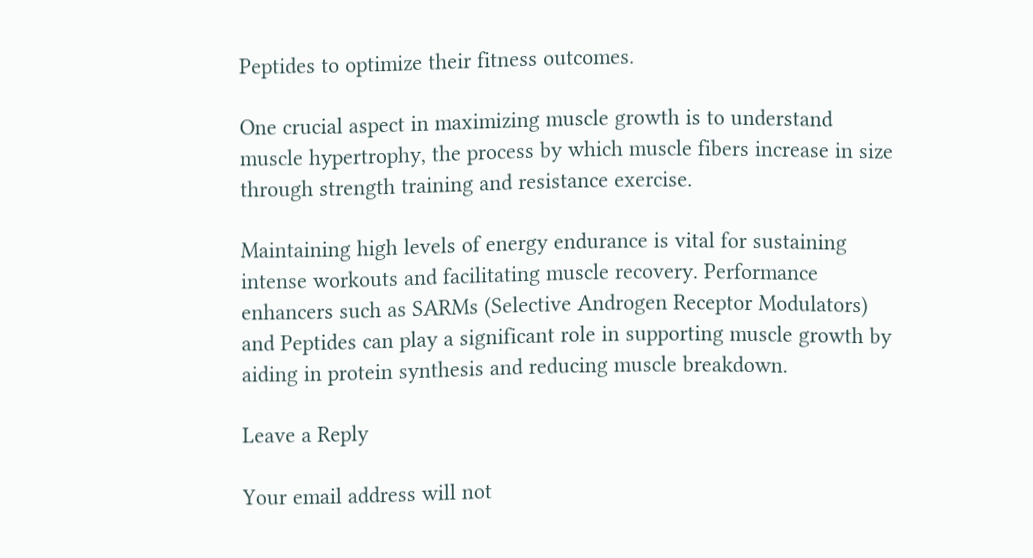Peptides to optimize their fitness outcomes.

One crucial aspect in maximizing muscle growth is to understand muscle hypertrophy, the process by which muscle fibers increase in size through strength training and resistance exercise.

Maintaining high levels of energy endurance is vital for sustaining intense workouts and facilitating muscle recovery. Performance enhancers such as SARMs (Selective Androgen Receptor Modulators) and Peptides can play a significant role in supporting muscle growth by aiding in protein synthesis and reducing muscle breakdown.

Leave a Reply

Your email address will not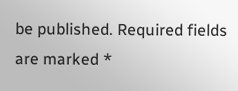be published. Required fields are marked *